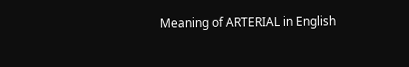Meaning of ARTERIAL in English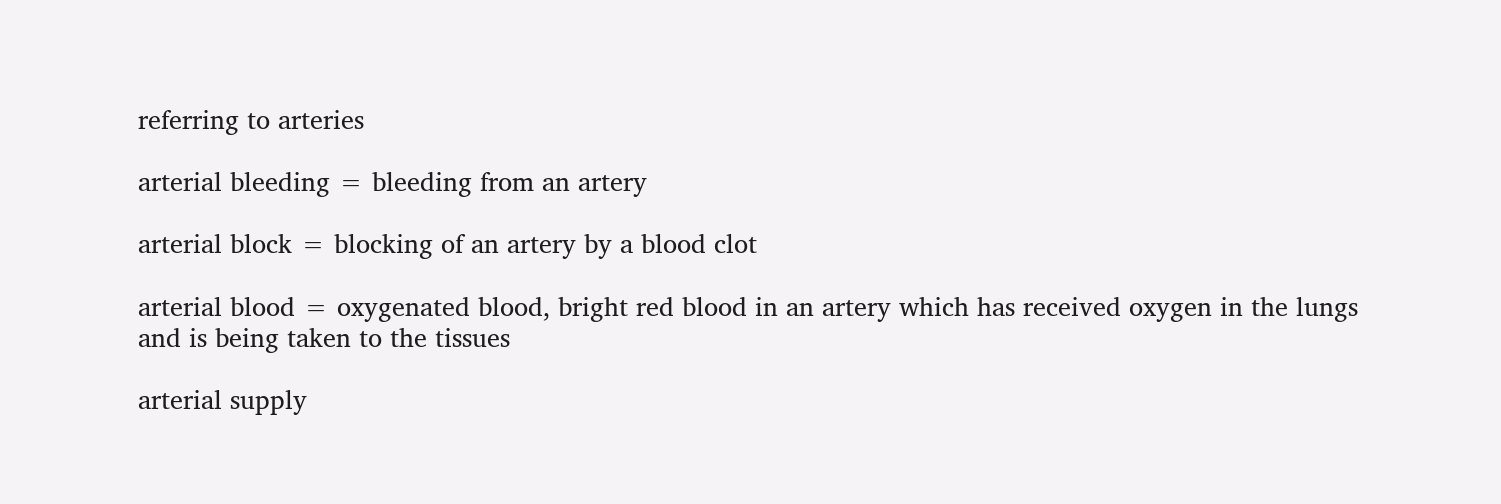referring to arteries

arterial bleeding = bleeding from an artery

arterial block = blocking of an artery by a blood clot

arterial blood = oxygenated blood, bright red blood in an artery which has received oxygen in the lungs and is being taken to the tissues

arterial supply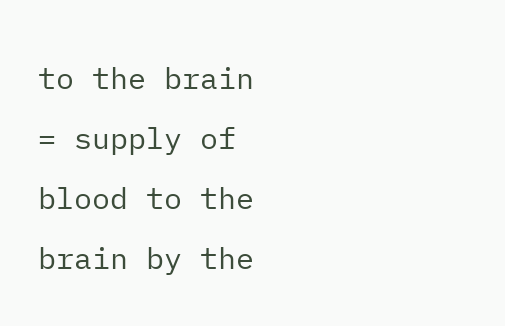to the brain = supply of blood to the brain by the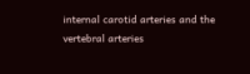internal carotid arteries and the vertebral arteries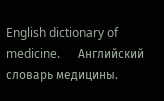English dictionary of medicine.      Английский словарь медицины.